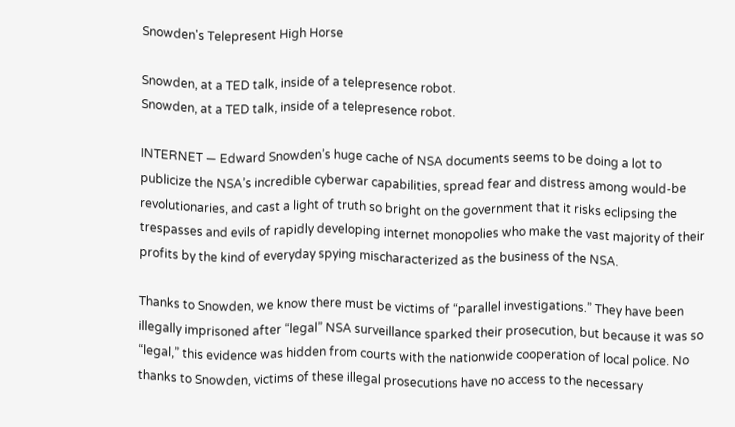Snowden's Telepresent High Horse

Snowden, at a TED talk, inside of a telepresence robot.
Snowden, at a TED talk, inside of a telepresence robot.

INTERNET — Edward Snowden’s huge cache of NSA documents seems to be doing a lot to publicize the NSA’s incredible cyberwar capabilities, spread fear and distress among would-be revolutionaries, and cast a light of truth so bright on the government that it risks eclipsing the trespasses and evils of rapidly developing internet monopolies who make the vast majority of their profits by the kind of everyday spying mischaracterized as the business of the NSA.

Thanks to Snowden, we know there must be victims of “parallel investigations.” They have been illegally imprisoned after “legal” NSA surveillance sparked their prosecution, but because it was so “legal,” this evidence was hidden from courts with the nationwide cooperation of local police. No thanks to Snowden, victims of these illegal prosecutions have no access to the necessary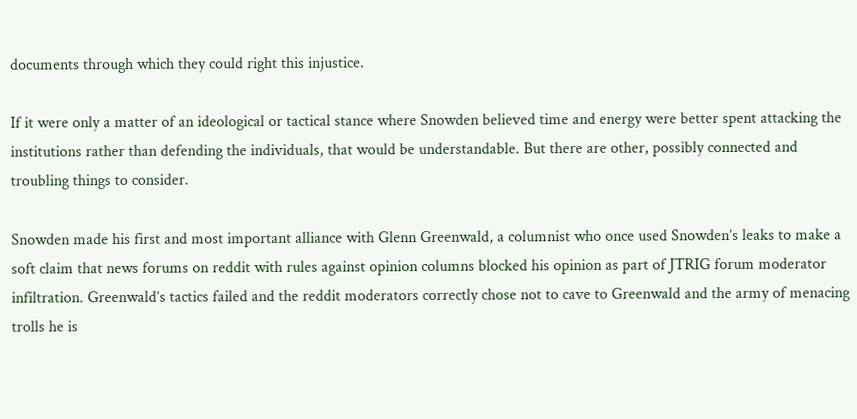documents through which they could right this injustice.

If it were only a matter of an ideological or tactical stance where Snowden believed time and energy were better spent attacking the institutions rather than defending the individuals, that would be understandable. But there are other, possibly connected and troubling things to consider.

Snowden made his first and most important alliance with Glenn Greenwald, a columnist who once used Snowden’s leaks to make a soft claim that news forums on reddit with rules against opinion columns blocked his opinion as part of JTRIG forum moderator infiltration. Greenwald’s tactics failed and the reddit moderators correctly chose not to cave to Greenwald and the army of menacing trolls he is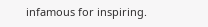infamous for inspiring.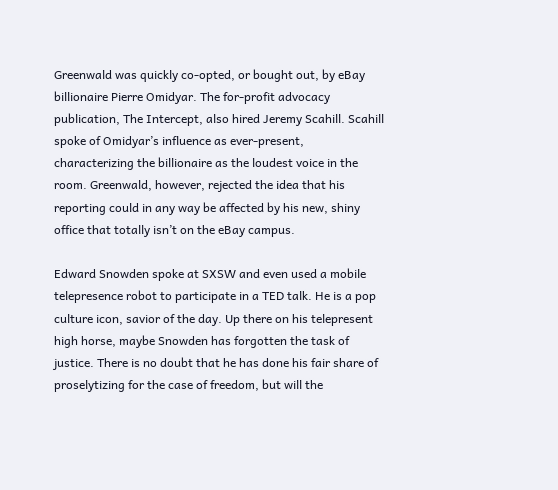Greenwald was quickly co-opted, or bought out, by eBay billionaire Pierre Omidyar. The for-profit advocacy publication, The Intercept, also hired Jeremy Scahill. Scahill spoke of Omidyar’s influence as ever-present, characterizing the billionaire as the loudest voice in the room. Greenwald, however, rejected the idea that his reporting could in any way be affected by his new, shiny office that totally isn’t on the eBay campus.

Edward Snowden spoke at SXSW and even used a mobile telepresence robot to participate in a TED talk. He is a pop culture icon, savior of the day. Up there on his telepresent high horse, maybe Snowden has forgotten the task of justice. There is no doubt that he has done his fair share of proselytizing for the case of freedom, but will the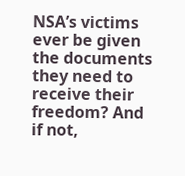NSA’s victims ever be given the documents they need to receive their freedom? And if not,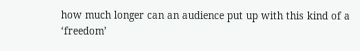how much longer can an audience put up with this kind of a ‘freedom’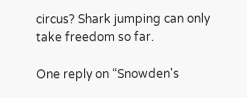circus? Shark jumping can only take freedom so far.

One reply on “Snowden's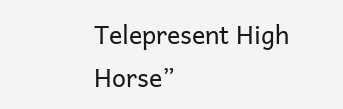Telepresent High Horse”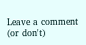Leave a comment (or don't)